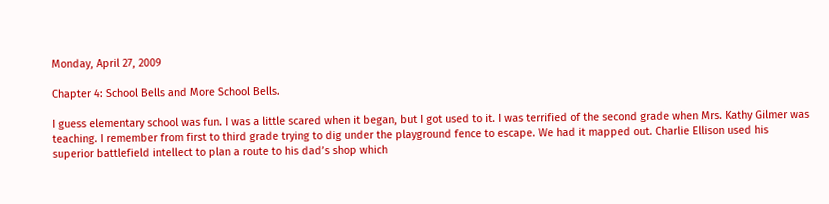Monday, April 27, 2009

Chapter 4: School Bells and More School Bells.

I guess elementary school was fun. I was a little scared when it began, but I got used to it. I was terrified of the second grade when Mrs. Kathy Gilmer was teaching. I remember from first to third grade trying to dig under the playground fence to escape. We had it mapped out. Charlie Ellison used his superior battlefield intellect to plan a route to his dad’s shop which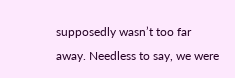supposedly wasn’t too far away. Needless to say, we were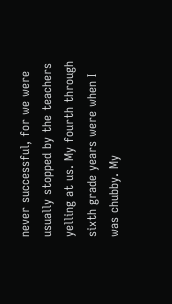never successful, for we were usually stopped by the teachers yelling at us. My fourth through sixth grade years were when I was chubby. My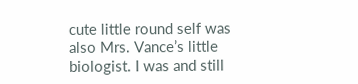cute little round self was also Mrs. Vance’s little biologist. I was and still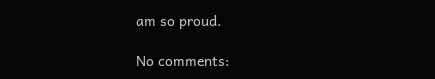am so proud.

No comments: